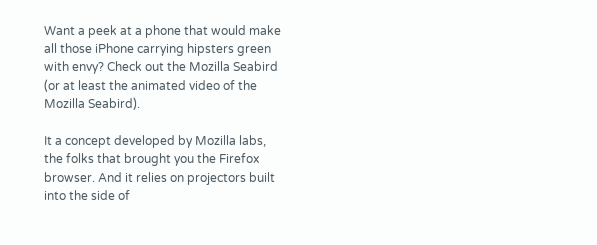Want a peek at a phone that would make all those iPhone carrying hipsters green with envy? Check out the Mozilla Seabird (or at least the animated video of the Mozilla Seabird).

It a concept developed by Mozilla labs, the folks that brought you the Firefox browser. And it relies on projectors built into the side of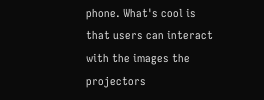phone. What's cool is that users can interact with the images the projectors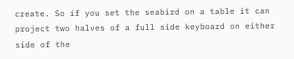create. So if you set the seabird on a table it can project two halves of a full side keyboard on either side of the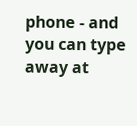phone - and you can type away at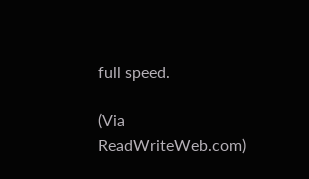full speed.

(Via ReadWriteWeb.com)